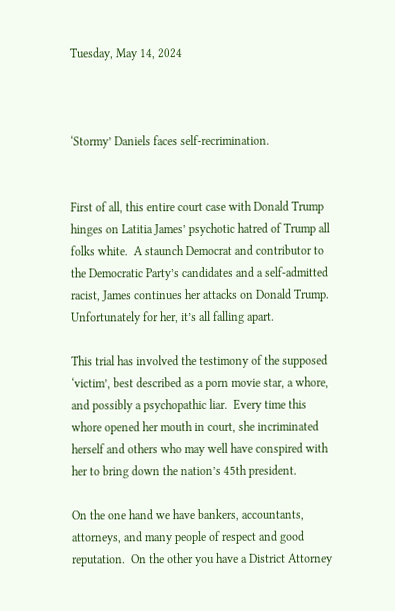Tuesday, May 14, 2024



‘Stormy’ Daniels faces self-recrimination.


First of all, this entire court case with Donald Trump hinges on Latitia James’ psychotic hatred of Trump all folks white.  A staunch Democrat and contributor to the Democratic Party’s candidates and a self-admitted racist, James continues her attacks on Donald Trump.  Unfortunately for her, it’s all falling apart.

This trial has involved the testimony of the supposed ‘victim’, best described as a porn movie star, a whore, and possibly a psychopathic liar.  Every time this whore opened her mouth in court, she incriminated herself and others who may well have conspired with her to bring down the nation’s 45th president.

On the one hand we have bankers, accountants, attorneys, and many people of respect and good reputation.  On the other you have a District Attorney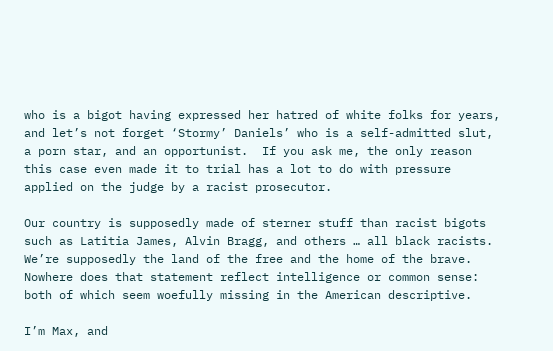who is a bigot having expressed her hatred of white folks for years, and let’s not forget ‘Stormy’ Daniels’ who is a self-admitted slut, a porn star, and an opportunist.  If you ask me, the only reason this case even made it to trial has a lot to do with pressure applied on the judge by a racist prosecutor.

Our country is supposedly made of sterner stuff than racist bigots such as Latitia James, Alvin Bragg, and others … all black racists.  We’re supposedly the land of the free and the home of the brave.  Nowhere does that statement reflect intelligence or common sense: both of which seem woefully missing in the American descriptive.

I’m Max, and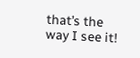that’s the way I see it!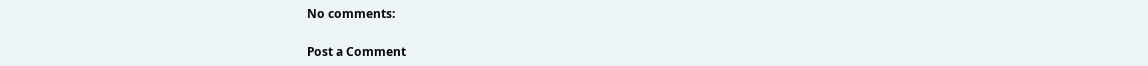No comments:

Post a Comment